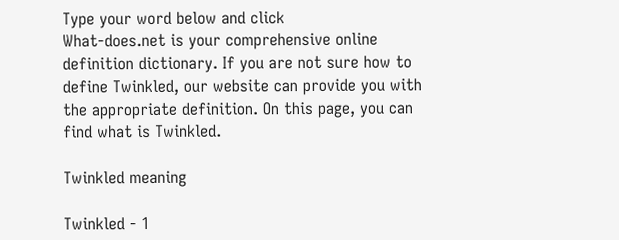Type your word below and click
What-does.net is your comprehensive online definition dictionary. If you are not sure how to define Twinkled, our website can provide you with the appropriate definition. On this page, you can find what is Twinkled.

Twinkled meaning

Twinkled - 1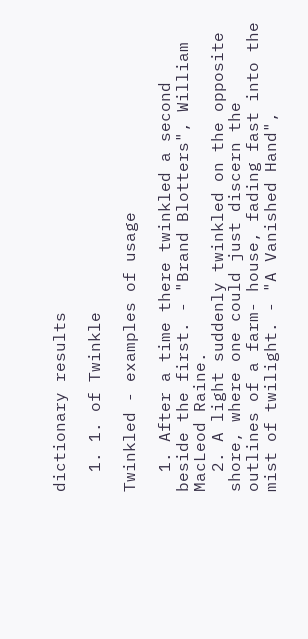dictionary results

  1. 1. of Twinkle

Twinkled - examples of usage

  1. After a time there twinkled a second beside the first. - "Brand Blotters", William MacLeod Raine.
  2. A light suddenly twinkled on the opposite shore, where one could just discern the outlines of a farm- house, fading fast into the mist of twilight. - "A Vanished Hand",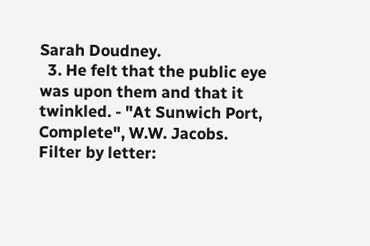Sarah Doudney.
  3. He felt that the public eye was upon them and that it twinkled. - "At Sunwich Port, Complete", W.W. Jacobs.
Filter by letter: